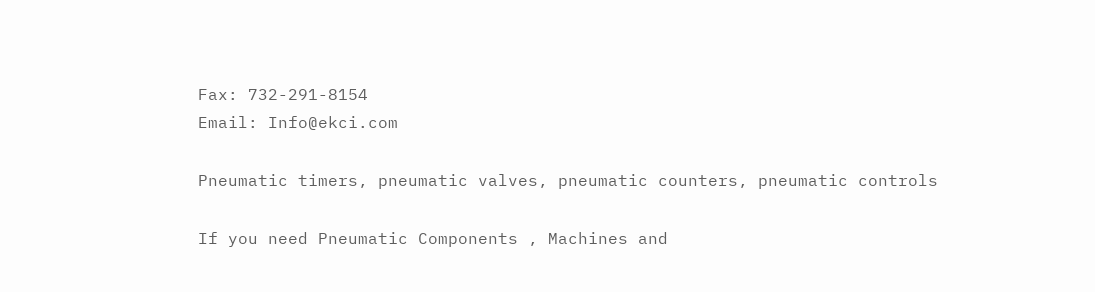Fax: 732-291-8154
Email: Info@ekci.com

Pneumatic timers, pneumatic valves, pneumatic counters, pneumatic controls

If you need Pneumatic Components , Machines and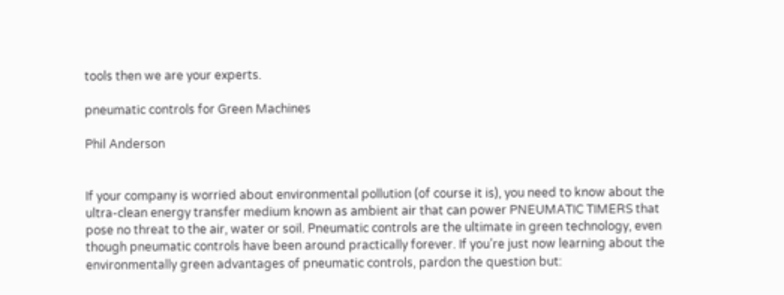tools then we are your experts.

pneumatic controls for Green Machines

Phil Anderson


If your company is worried about environmental pollution (of course it is), you need to know about the ultra-clean energy transfer medium known as ambient air that can power PNEUMATIC TIMERS that pose no threat to the air, water or soil. Pneumatic controls are the ultimate in green technology, even though pneumatic controls have been around practically forever. If you’re just now learning about the environmentally green advantages of pneumatic controls, pardon the question but: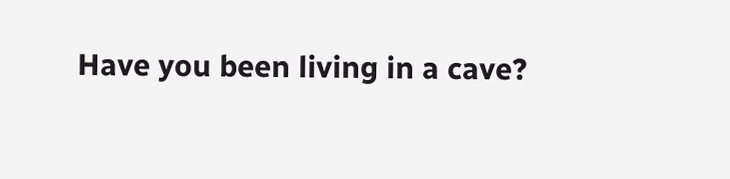Have you been living in a cave?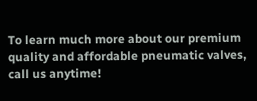To learn much more about our premium quality and affordable pneumatic valves, call us anytime!